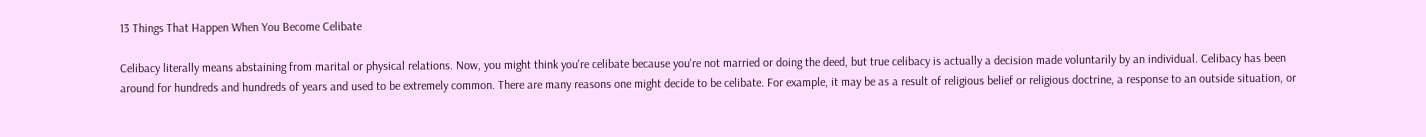13 Things That Happen When You Become Celibate

Celibacy literally means abstaining from marital or physical relations. Now, you might think you're celibate because you're not married or doing the deed, but true celibacy is actually a decision made voluntarily by an individual. Celibacy has been around for hundreds and hundreds of years and used to be extremely common. There are many reasons one might decide to be celibate. For example, it may be as a result of religious belief or religious doctrine, a response to an outside situation, or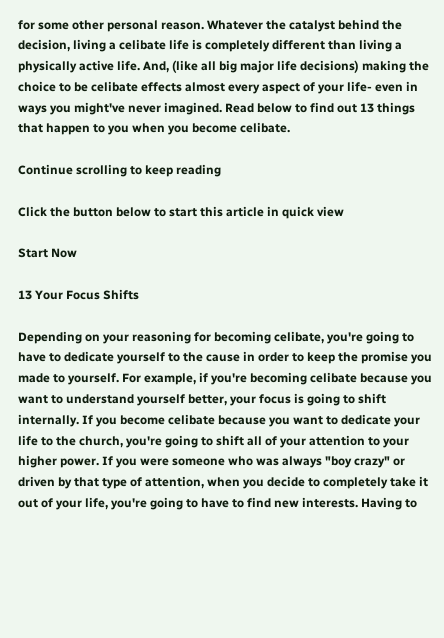for some other personal reason. Whatever the catalyst behind the decision, living a celibate life is completely different than living a physically active life. And, (like all big major life decisions) making the choice to be celibate effects almost every aspect of your life- even in ways you might've never imagined. Read below to find out 13 things that happen to you when you become celibate.

Continue scrolling to keep reading

Click the button below to start this article in quick view

Start Now

13 Your Focus Shifts

Depending on your reasoning for becoming celibate, you're going to have to dedicate yourself to the cause in order to keep the promise you made to yourself. For example, if you're becoming celibate because you want to understand yourself better, your focus is going to shift internally. If you become celibate because you want to dedicate your life to the church, you're going to shift all of your attention to your higher power. If you were someone who was always "boy crazy" or driven by that type of attention, when you decide to completely take it out of your life, you're going to have to find new interests. Having to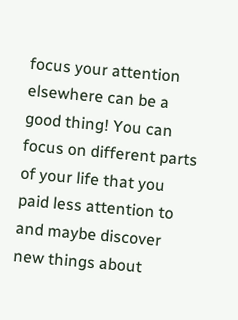focus your attention elsewhere can be a good thing! You can focus on different parts of your life that you paid less attention to and maybe discover new things about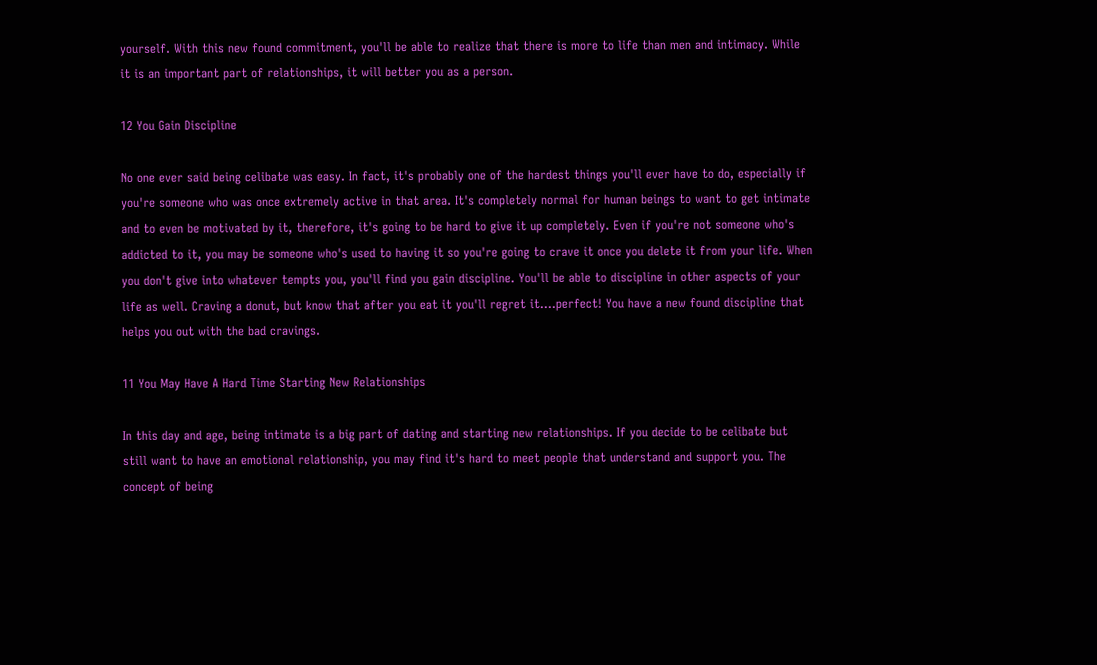yourself. With this new found commitment, you'll be able to realize that there is more to life than men and intimacy. While it is an important part of relationships, it will better you as a person.

12 You Gain Discipline

No one ever said being celibate was easy. In fact, it's probably one of the hardest things you'll ever have to do, especially if you're someone who was once extremely active in that area. It's completely normal for human beings to want to get intimate and to even be motivated by it, therefore, it's going to be hard to give it up completely. Even if you're not someone who's addicted to it, you may be someone who's used to having it so you're going to crave it once you delete it from your life. When you don't give into whatever tempts you, you'll find you gain discipline. You'll be able to discipline in other aspects of your life as well. Craving a donut, but know that after you eat it you'll regret it....perfect! You have a new found discipline that helps you out with the bad cravings.

11 You May Have A Hard Time Starting New Relationships

In this day and age, being intimate is a big part of dating and starting new relationships. If you decide to be celibate but still want to have an emotional relationship, you may find it's hard to meet people that understand and support you. The concept of being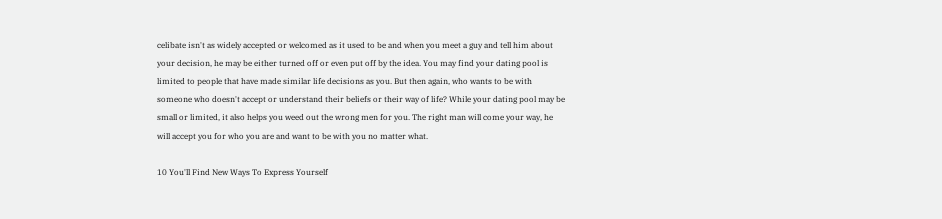celibate isn't as widely accepted or welcomed as it used to be and when you meet a guy and tell him about your decision, he may be either turned off or even put off by the idea. You may find your dating pool is limited to people that have made similar life decisions as you. But then again, who wants to be with someone who doesn't accept or understand their beliefs or their way of life? While your dating pool may be small or limited, it also helps you weed out the wrong men for you. The right man will come your way, he will accept you for who you are and want to be with you no matter what.

10 You'll Find New Ways To Express Yourself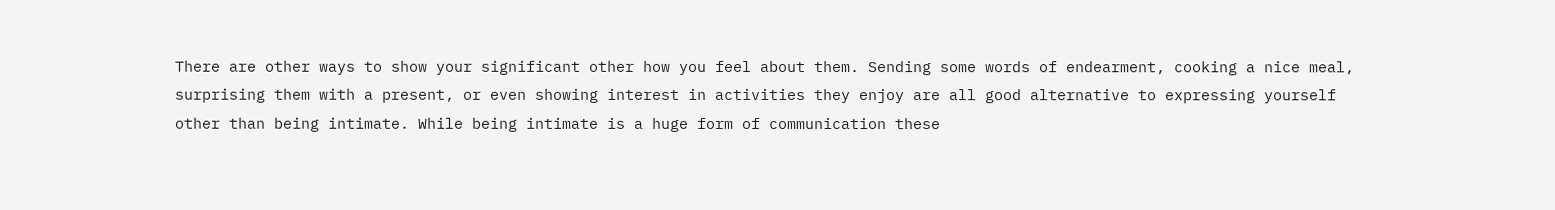There are other ways to show your significant other how you feel about them. Sending some words of endearment, cooking a nice meal, surprising them with a present, or even showing interest in activities they enjoy are all good alternative to expressing yourself other than being intimate. While being intimate is a huge form of communication these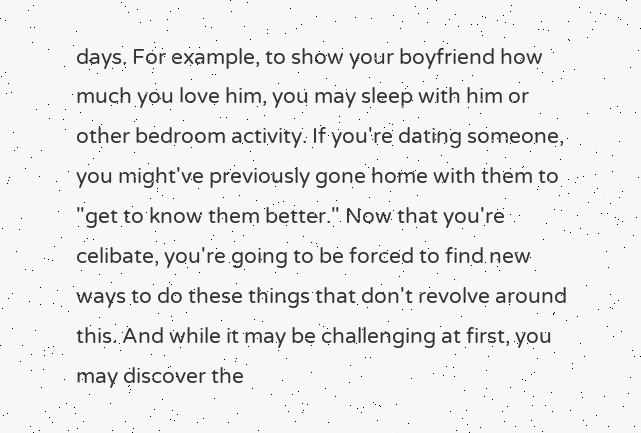days. For example, to show your boyfriend how much you love him, you may sleep with him or other bedroom activity. If you're dating someone, you might've previously gone home with them to "get to know them better." Now that you're celibate, you're going to be forced to find new ways to do these things that don't revolve around this. And while it may be challenging at first, you may discover the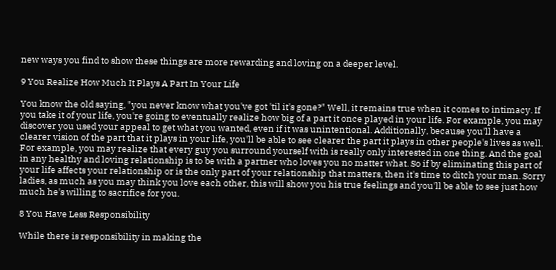new ways you find to show these things are more rewarding and loving on a deeper level.

9 You Realize How Much It Plays A Part In Your Life

You know the old saying, "you never know what you've got 'til it's gone?" Well, it remains true when it comes to intimacy. If you take it of your life, you're going to eventually realize how big of a part it once played in your life. For example, you may discover you used your appeal to get what you wanted, even if it was unintentional. Additionally, because you'll have a clearer vision of the part that it plays in your life, you'll be able to see clearer the part it plays in other people's lives as well. For example, you may realize that every guy you surround yourself with is really only interested in one thing. And the goal in any healthy and loving relationship is to be with a partner who loves you no matter what. So if by eliminating this part of your life affects your relationship or is the only part of your relationship that matters, then it's time to ditch your man. Sorry ladies, as much as you may think you love each other, this will show you his true feelings and you'll be able to see just how much he's willing to sacrifice for you.

8 You Have Less Responsibility

While there is responsibility in making the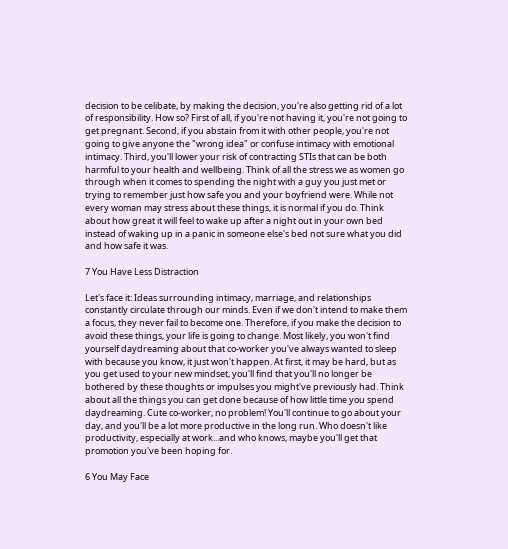decision to be celibate, by making the decision, you're also getting rid of a lot of responsibility. How so? First of all, if you're not having it, you're not going to get pregnant. Second, if you abstain from it with other people, you're not going to give anyone the "wrong idea" or confuse intimacy with emotional intimacy. Third, you'll lower your risk of contracting STIs that can be both harmful to your health and wellbeing. Think of all the stress we as women go through when it comes to spending the night with a guy you just met or trying to remember just how safe you and your boyfriend were. While not every woman may stress about these things, it is normal if you do. Think about how great it will feel to wake up after a night out in your own bed instead of waking up in a panic in someone else's bed not sure what you did and how safe it was.

7 You Have Less Distraction

Let's face it: Ideas surrounding intimacy, marriage, and relationships constantly circulate through our minds. Even if we don't intend to make them a focus, they never fail to become one. Therefore, if you make the decision to avoid these things, your life is going to change. Most likely, you won't find yourself daydreaming about that co-worker you've always wanted to sleep with because you know, it just won't happen. At first, it may be hard, but as you get used to your new mindset, you'll find that you'll no longer be bothered by these thoughts or impulses you might've previously had. Think about all the things you can get done because of how little time you spend daydreaming. Cute co-worker, no problem! You'll continue to go about your day, and you'll be a lot more productive in the long run. Who doesn't like productivity, especially at work...and who knows, maybe you'll get that promotion you've been hoping for.

6 You May Face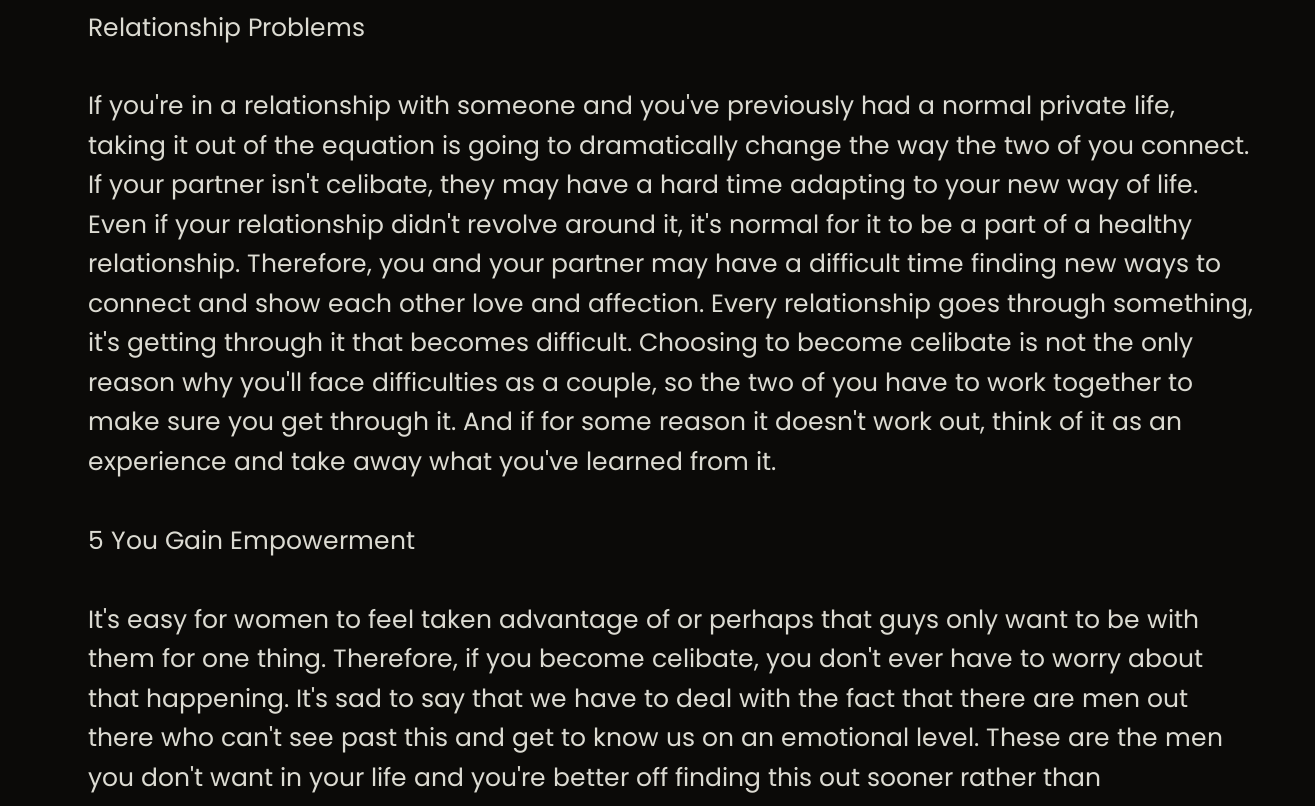Relationship Problems

If you're in a relationship with someone and you've previously had a normal private life, taking it out of the equation is going to dramatically change the way the two of you connect. If your partner isn't celibate, they may have a hard time adapting to your new way of life. Even if your relationship didn't revolve around it, it's normal for it to be a part of a healthy relationship. Therefore, you and your partner may have a difficult time finding new ways to connect and show each other love and affection. Every relationship goes through something, it's getting through it that becomes difficult. Choosing to become celibate is not the only reason why you'll face difficulties as a couple, so the two of you have to work together to make sure you get through it. And if for some reason it doesn't work out, think of it as an experience and take away what you've learned from it.

5 You Gain Empowerment

It's easy for women to feel taken advantage of or perhaps that guys only want to be with them for one thing. Therefore, if you become celibate, you don't ever have to worry about that happening. It's sad to say that we have to deal with the fact that there are men out there who can't see past this and get to know us on an emotional level. These are the men you don't want in your life and you're better off finding this out sooner rather than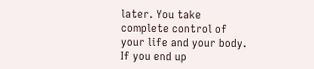later. You take complete control of your life and your body. If you end up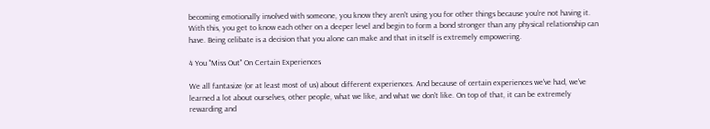becoming emotionally involved with someone, you know they aren't using you for other things because you're not having it. With this, you get to know each other on a deeper level and begin to form a bond stronger than any physical relationship can have. Being celibate is a decision that you alone can make and that in itself is extremely empowering.

4 You "Miss Out" On Certain Experiences

We all fantasize (or at least most of us) about different experiences. And because of certain experiences we've had, we've learned a lot about ourselves, other people, what we like, and what we don't like. On top of that, it can be extremely rewarding and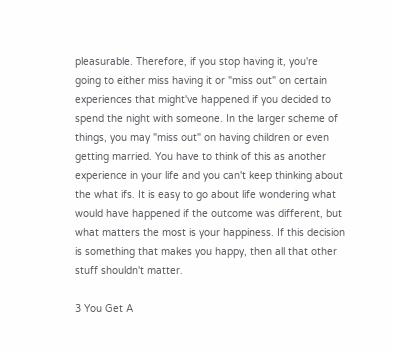pleasurable. Therefore, if you stop having it, you're going to either miss having it or "miss out" on certain experiences that might've happened if you decided to spend the night with someone. In the larger scheme of things, you may "miss out" on having children or even getting married. You have to think of this as another experience in your life and you can't keep thinking about the what ifs. It is easy to go about life wondering what would have happened if the outcome was different, but what matters the most is your happiness. If this decision is something that makes you happy, then all that other stuff shouldn't matter.

3 You Get A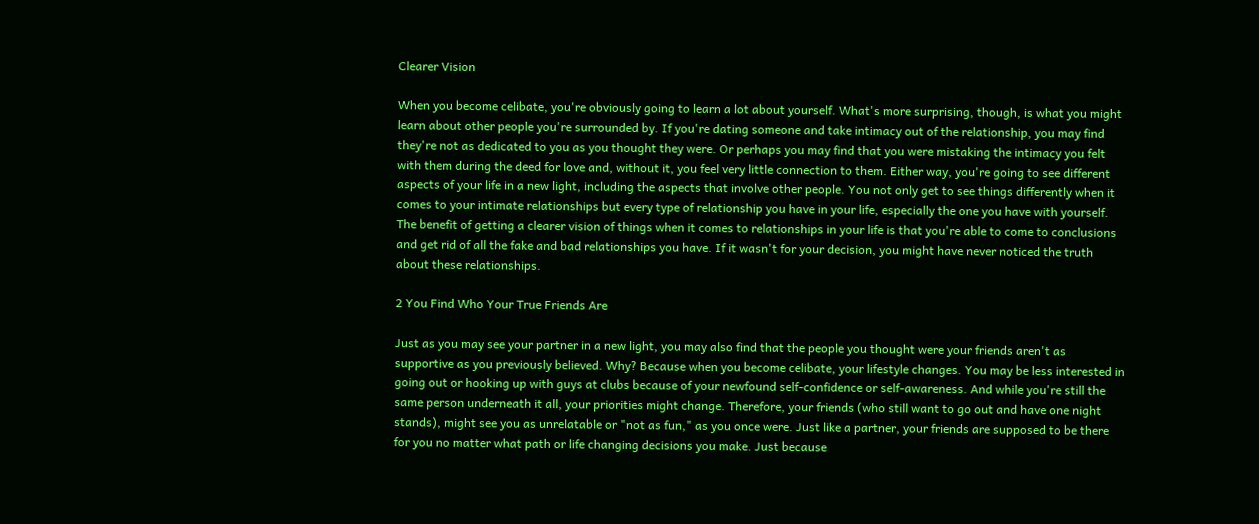Clearer Vision

When you become celibate, you're obviously going to learn a lot about yourself. What's more surprising, though, is what you might learn about other people you're surrounded by. If you're dating someone and take intimacy out of the relationship, you may find they're not as dedicated to you as you thought they were. Or perhaps you may find that you were mistaking the intimacy you felt with them during the deed for love and, without it, you feel very little connection to them. Either way, you're going to see different aspects of your life in a new light, including the aspects that involve other people. You not only get to see things differently when it comes to your intimate relationships but every type of relationship you have in your life, especially the one you have with yourself. The benefit of getting a clearer vision of things when it comes to relationships in your life is that you're able to come to conclusions and get rid of all the fake and bad relationships you have. If it wasn't for your decision, you might have never noticed the truth about these relationships.

2 You Find Who Your True Friends Are

Just as you may see your partner in a new light, you may also find that the people you thought were your friends aren't as supportive as you previously believed. Why? Because when you become celibate, your lifestyle changes. You may be less interested in going out or hooking up with guys at clubs because of your newfound self-confidence or self-awareness. And while you're still the same person underneath it all, your priorities might change. Therefore, your friends (who still want to go out and have one night stands), might see you as unrelatable or "not as fun," as you once were. Just like a partner, your friends are supposed to be there for you no matter what path or life changing decisions you make. Just because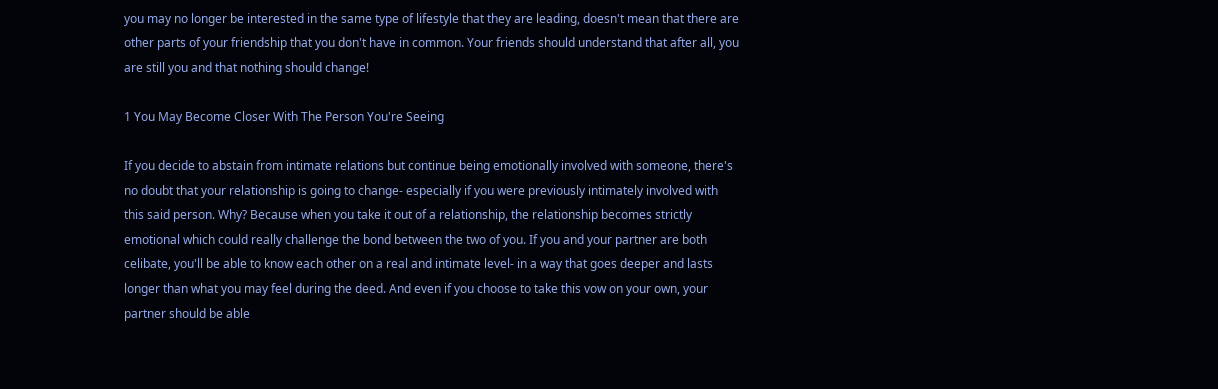you may no longer be interested in the same type of lifestyle that they are leading, doesn't mean that there are other parts of your friendship that you don't have in common. Your friends should understand that after all, you are still you and that nothing should change!

1 You May Become Closer With The Person You're Seeing

If you decide to abstain from intimate relations but continue being emotionally involved with someone, there's no doubt that your relationship is going to change- especially if you were previously intimately involved with this said person. Why? Because when you take it out of a relationship, the relationship becomes strictly emotional which could really challenge the bond between the two of you. If you and your partner are both celibate, you'll be able to know each other on a real and intimate level- in a way that goes deeper and lasts longer than what you may feel during the deed. And even if you choose to take this vow on your own, your partner should be able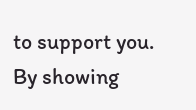to support you. By showing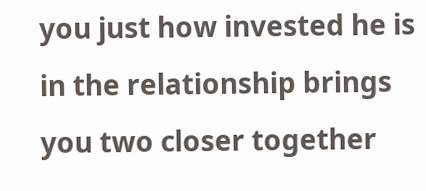you just how invested he is in the relationship brings you two closer together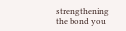strengthening the bond you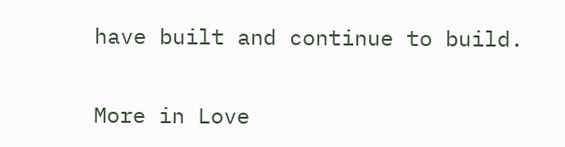have built and continue to build.

More in Love